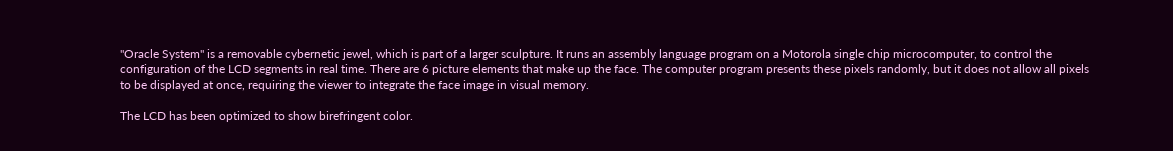"Oracle System" is a removable cybernetic jewel, which is part of a larger sculpture. It runs an assembly language program on a Motorola single chip microcomputer, to control the configuration of the LCD segments in real time. There are 6 picture elements that make up the face. The computer program presents these pixels randomly, but it does not allow all pixels to be displayed at once, requiring the viewer to integrate the face image in visual memory.

The LCD has been optimized to show birefringent color.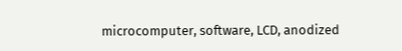microcomputer, software, LCD, anodized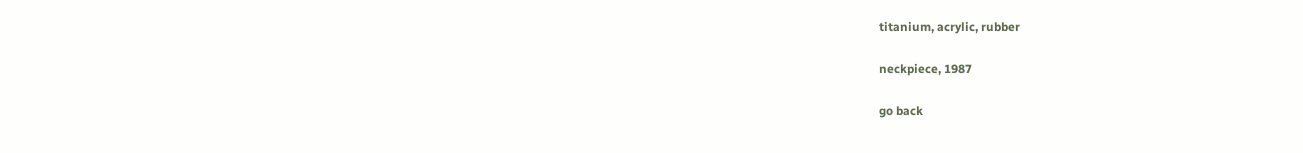titanium, acrylic, rubber

neckpiece, 1987

go back